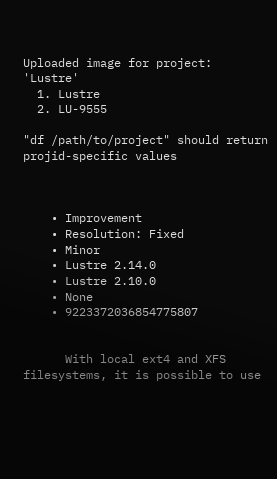Uploaded image for project: 'Lustre'
  1. Lustre
  2. LU-9555

"df /path/to/project" should return projid-specific values



    • Improvement
    • Resolution: Fixed
    • Minor
    • Lustre 2.14.0
    • Lustre 2.10.0
    • None
    • 9223372036854775807


      With local ext4 and XFS filesystems, it is possible to use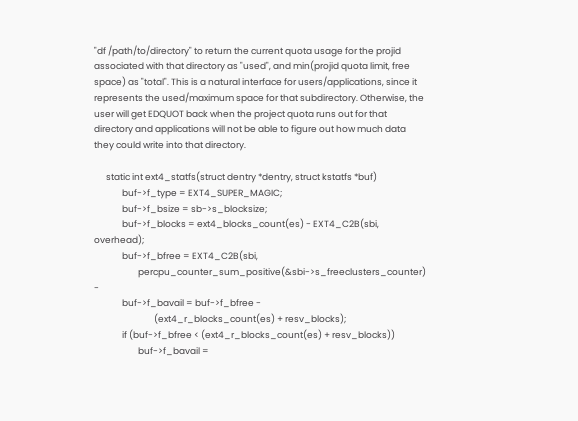"df /path/to/directory" to return the current quota usage for the projid associated with that directory as "used", and min(projid quota limit, free space) as "total". This is a natural interface for users/applications, since it represents the used/maximum space for that subdirectory. Otherwise, the user will get EDQUOT back when the project quota runs out for that directory and applications will not be able to figure out how much data they could write into that directory.

      static int ext4_statfs(struct dentry *dentry, struct kstatfs *buf)
              buf->f_type = EXT4_SUPER_MAGIC;
              buf->f_bsize = sb->s_blocksize;
              buf->f_blocks = ext4_blocks_count(es) - EXT4_C2B(sbi, overhead);
              buf->f_bfree = EXT4_C2B(sbi,
                      percpu_counter_sum_positive(&sbi->s_freeclusters_counter) -
              buf->f_bavail = buf->f_bfree -
                              (ext4_r_blocks_count(es) + resv_blocks);
              if (buf->f_bfree < (ext4_r_blocks_count(es) + resv_blocks))
                      buf->f_bavail =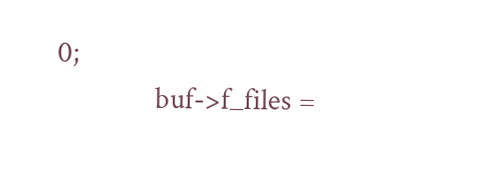0;
              buf->f_files =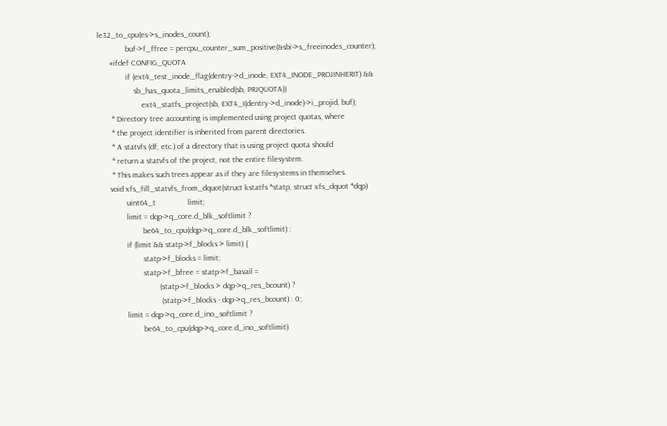le32_to_cpu(es->s_inodes_count);
              buf->f_ffree = percpu_counter_sum_positive(&sbi->s_freeinodes_counter);
      #ifdef CONFIG_QUOTA
              if (ext4_test_inode_flag(dentry->d_inode, EXT4_INODE_PROJINHERIT) &&
                  sb_has_quota_limits_enabled(sb, PRJQUOTA))
                      ext4_statfs_project(sb, EXT4_I(dentry->d_inode)->i_projid, buf);
       * Directory tree accounting is implemented using project quotas, where
       * the project identifier is inherited from parent directories.
       * A statvfs (df, etc.) of a directory that is using project quota should
       * return a statvfs of the project, not the entire filesystem.
       * This makes such trees appear as if they are filesystems in themselves.
      void xfs_fill_statvfs_from_dquot(struct kstatfs *statp, struct xfs_dquot *dqp)
              uint64_t                limit;
              limit = dqp->q_core.d_blk_softlimit ?
                      be64_to_cpu(dqp->q_core.d_blk_softlimit) :
              if (limit && statp->f_blocks > limit) {
                      statp->f_blocks = limit;
                      statp->f_bfree = statp->f_bavail =
                              (statp->f_blocks > dqp->q_res_bcount) ?
                               (statp->f_blocks - dqp->q_res_bcount) : 0;
              limit = dqp->q_core.d_ino_softlimit ?
                      be64_to_cpu(dqp->q_core.d_ino_softlimit)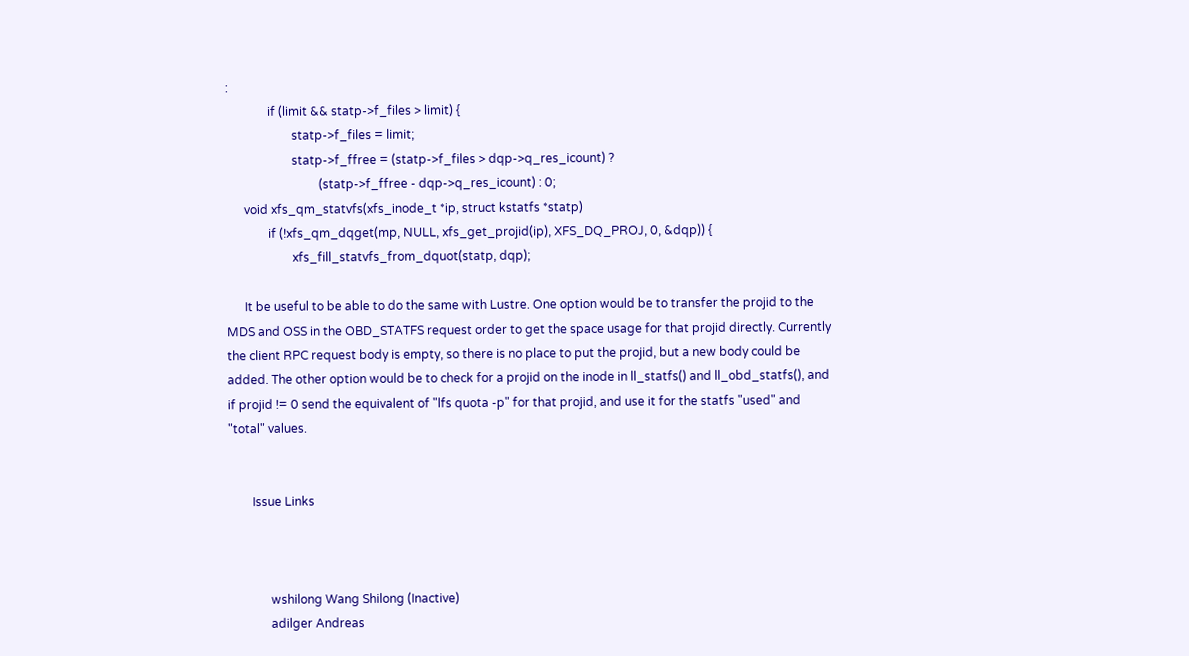:
              if (limit && statp->f_files > limit) {
                      statp->f_files = limit;
                      statp->f_ffree = (statp->f_files > dqp->q_res_icount) ?
                               (statp->f_ffree - dqp->q_res_icount) : 0;
      void xfs_qm_statvfs(xfs_inode_t *ip, struct kstatfs *statp)
              if (!xfs_qm_dqget(mp, NULL, xfs_get_projid(ip), XFS_DQ_PROJ, 0, &dqp)) {
                      xfs_fill_statvfs_from_dquot(statp, dqp);

      It be useful to be able to do the same with Lustre. One option would be to transfer the projid to the MDS and OSS in the OBD_STATFS request order to get the space usage for that projid directly. Currently the client RPC request body is empty, so there is no place to put the projid, but a new body could be added. The other option would be to check for a projid on the inode in ll_statfs() and ll_obd_statfs(), and if projid != 0 send the equivalent of "lfs quota -p" for that projid, and use it for the statfs "used" and "total" values.


        Issue Links



              wshilong Wang Shilong (Inactive)
              adilger Andreas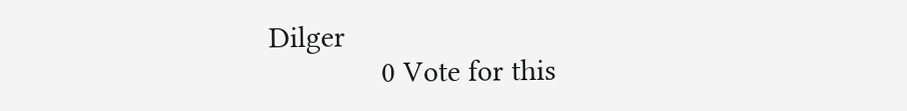Dilger
              0 Vote for this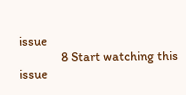issue
              8 Start watching this issue